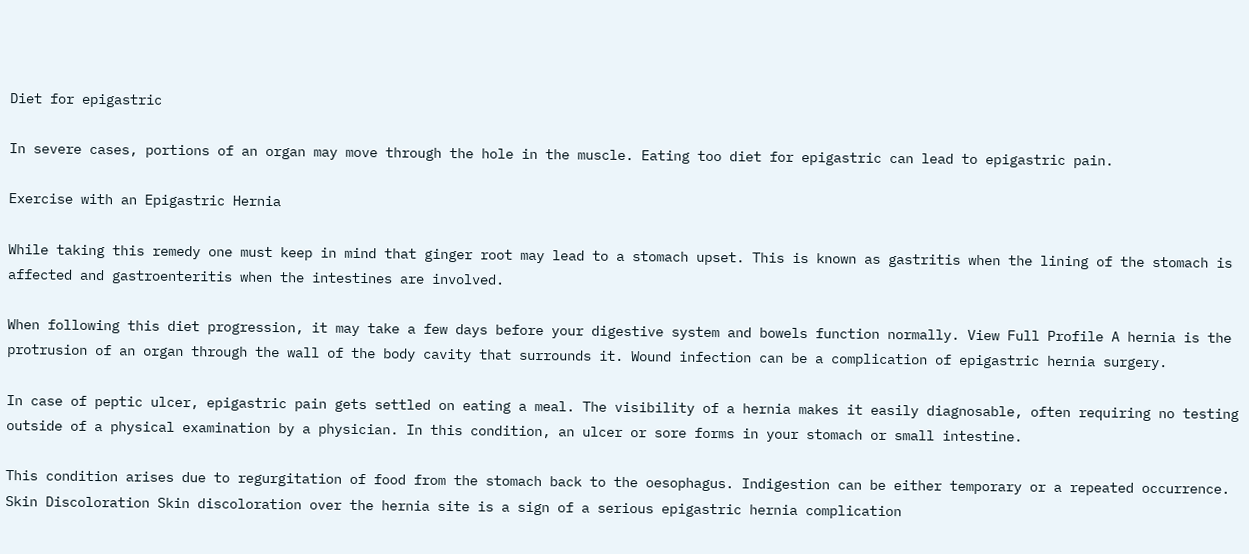Diet for epigastric

In severe cases, portions of an organ may move through the hole in the muscle. Eating too diet for epigastric can lead to epigastric pain.

Exercise with an Epigastric Hernia

While taking this remedy one must keep in mind that ginger root may lead to a stomach upset. This is known as gastritis when the lining of the stomach is affected and gastroenteritis when the intestines are involved.

When following this diet progression, it may take a few days before your digestive system and bowels function normally. View Full Profile A hernia is the protrusion of an organ through the wall of the body cavity that surrounds it. Wound infection can be a complication of epigastric hernia surgery.

In case of peptic ulcer, epigastric pain gets settled on eating a meal. The visibility of a hernia makes it easily diagnosable, often requiring no testing outside of a physical examination by a physician. In this condition, an ulcer or sore forms in your stomach or small intestine.

This condition arises due to regurgitation of food from the stomach back to the oesophagus. Indigestion can be either temporary or a repeated occurrence. Skin Discoloration Skin discoloration over the hernia site is a sign of a serious epigastric hernia complication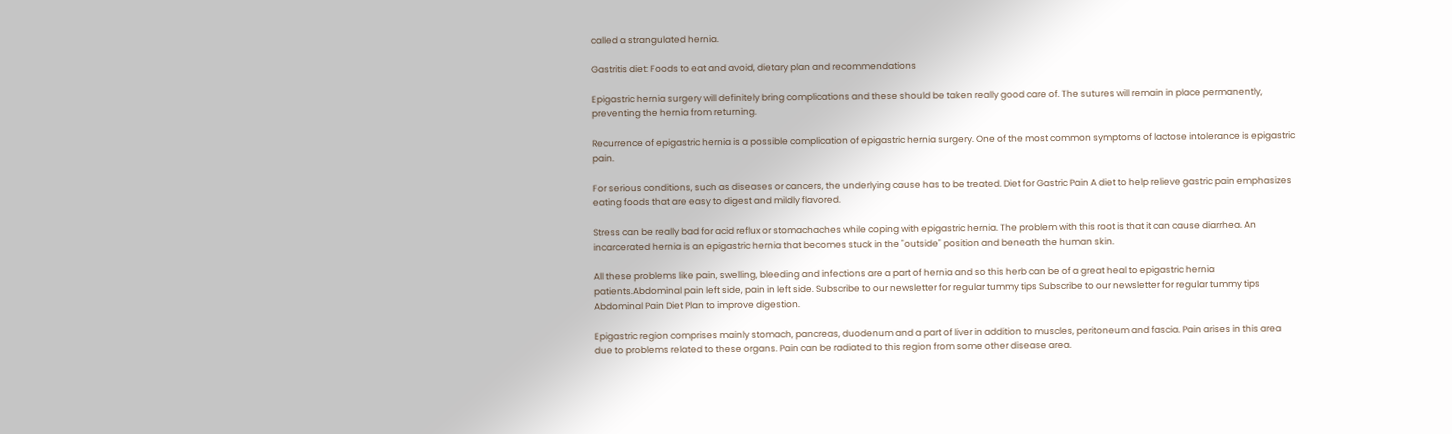called a strangulated hernia.

Gastritis diet: Foods to eat and avoid, dietary plan and recommendations

Epigastric hernia surgery will definitely bring complications and these should be taken really good care of. The sutures will remain in place permanently, preventing the hernia from returning.

Recurrence of epigastric hernia is a possible complication of epigastric hernia surgery. One of the most common symptoms of lactose intolerance is epigastric pain.

For serious conditions, such as diseases or cancers, the underlying cause has to be treated. Diet for Gastric Pain A diet to help relieve gastric pain emphasizes eating foods that are easy to digest and mildly flavored.

Stress can be really bad for acid reflux or stomachaches while coping with epigastric hernia. The problem with this root is that it can cause diarrhea. An incarcerated hernia is an epigastric hernia that becomes stuck in the "outside" position and beneath the human skin.

All these problems like pain, swelling, bleeding and infections are a part of hernia and so this herb can be of a great heal to epigastric hernia patients.Abdominal pain left side, pain in left side. Subscribe to our newsletter for regular tummy tips Subscribe to our newsletter for regular tummy tips Abdominal Pain Diet Plan to improve digestion.

Epigastric region comprises mainly stomach, pancreas, duodenum and a part of liver in addition to muscles, peritoneum and fascia. Pain arises in this area due to problems related to these organs. Pain can be radiated to this region from some other disease area.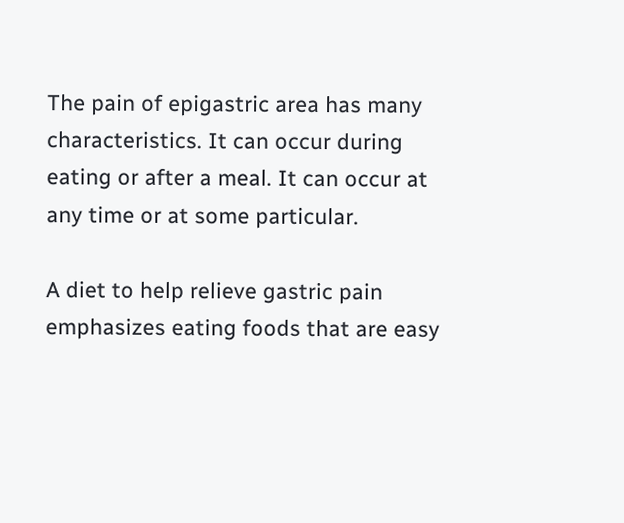The pain of epigastric area has many characteristics. It can occur during eating or after a meal. It can occur at any time or at some particular.

A diet to help relieve gastric pain emphasizes eating foods that are easy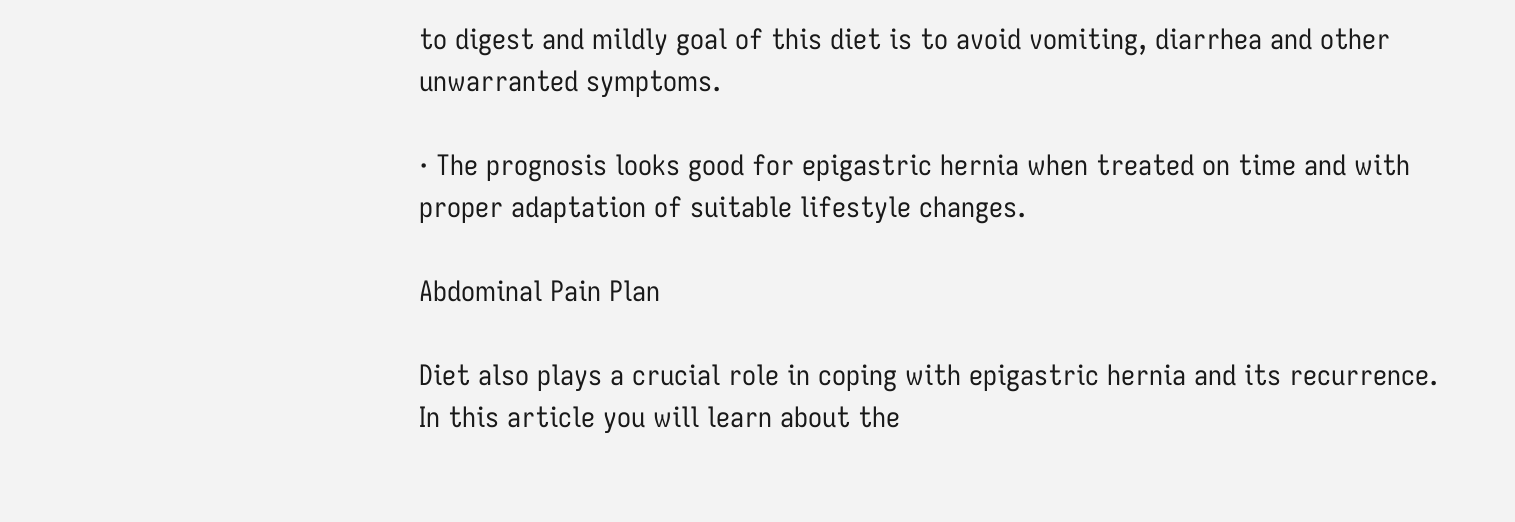to digest and mildly goal of this diet is to avoid vomiting, diarrhea and other unwarranted symptoms.

· The prognosis looks good for epigastric hernia when treated on time and with proper adaptation of suitable lifestyle changes.

Abdominal Pain Plan

Diet also plays a crucial role in coping with epigastric hernia and its recurrence. In this article you will learn about the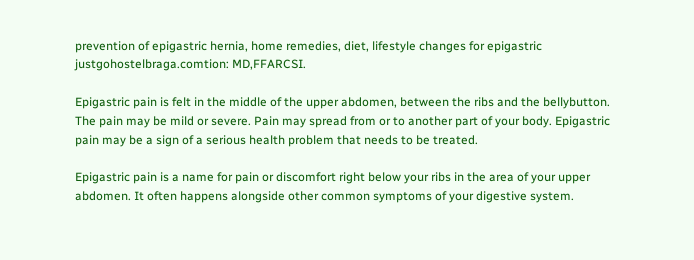prevention of epigastric hernia, home remedies, diet, lifestyle changes for epigastric justgohostelbraga.comtion: MD,FFARCSI.

Epigastric pain is felt in the middle of the upper abdomen, between the ribs and the bellybutton. The pain may be mild or severe. Pain may spread from or to another part of your body. Epigastric pain may be a sign of a serious health problem that needs to be treated.

Epigastric pain is a name for pain or discomfort right below your ribs in the area of your upper abdomen. It often happens alongside other common symptoms of your digestive system.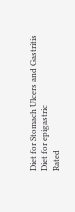Diet for Stomach Ulcers and Gastritis
Diet for epigastric
Rated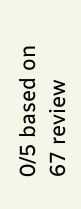0/5 based on 67 review